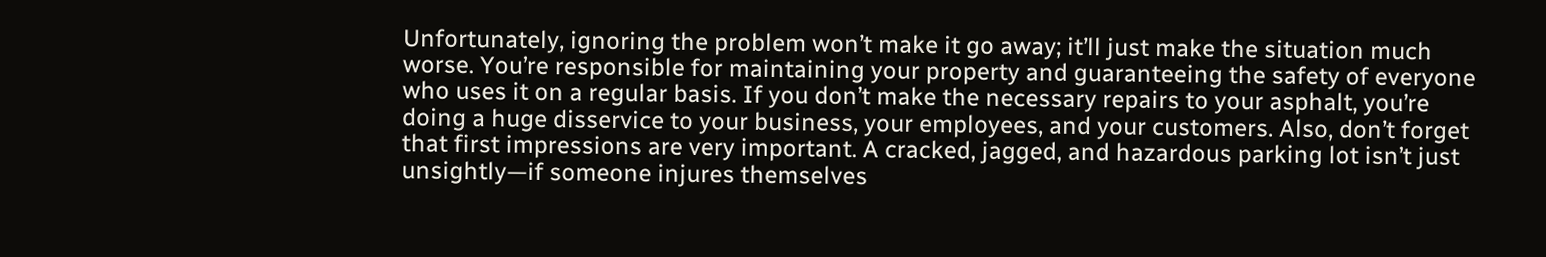Unfortunately, ignoring the problem won’t make it go away; it’ll just make the situation much worse. You’re responsible for maintaining your property and guaranteeing the safety of everyone who uses it on a regular basis. If you don’t make the necessary repairs to your asphalt, you’re doing a huge disservice to your business, your employees, and your customers. Also, don’t forget that first impressions are very important. A cracked, jagged, and hazardous parking lot isn’t just unsightly—if someone injures themselves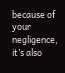because of your negligence, it’s also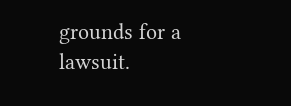grounds for a lawsuit.